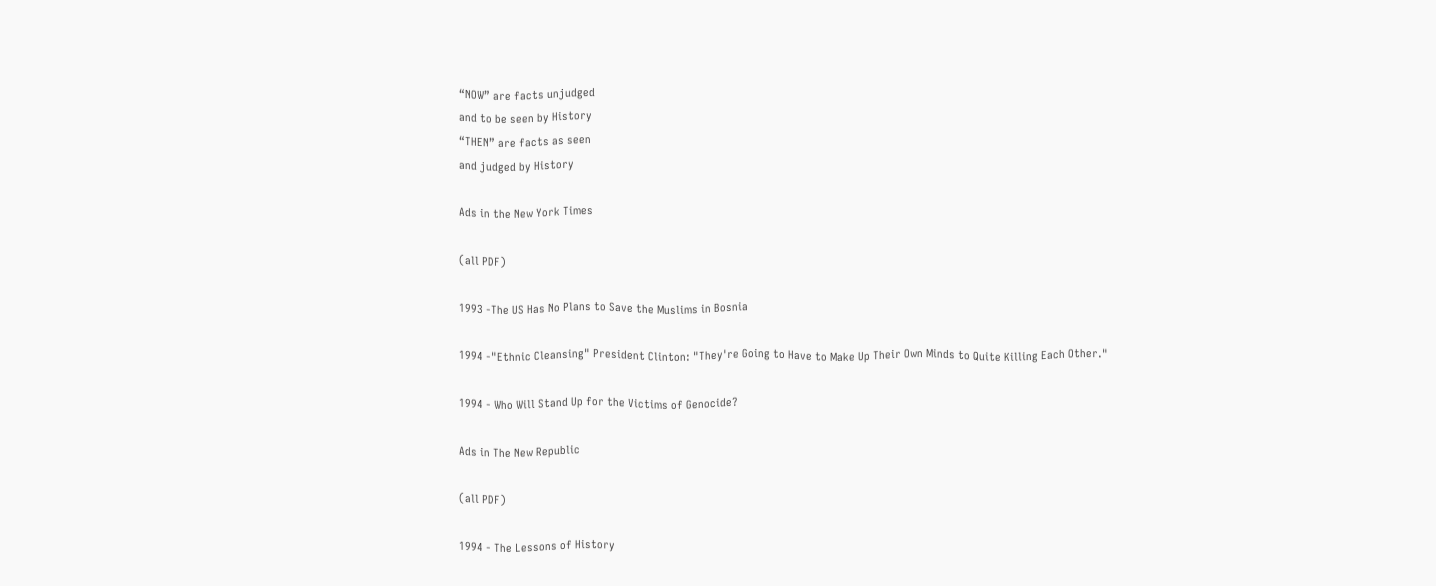“NOW” are facts unjudged
and to be seen by History
“THEN” are facts as seen
and judged by History

Ads in the New York Times

(all PDF)

1993 -The US Has No Plans to Save the Muslims in Bosnia

1994 -"Ethnic Cleansing" President Clinton: "They're Going to Have to Make Up Their Own Minds to Quite Killing Each Other."

1994 - Who Will Stand Up for the Victims of Genocide?

Ads in The New Republic

(all PDF)

1994 - The Lessons of History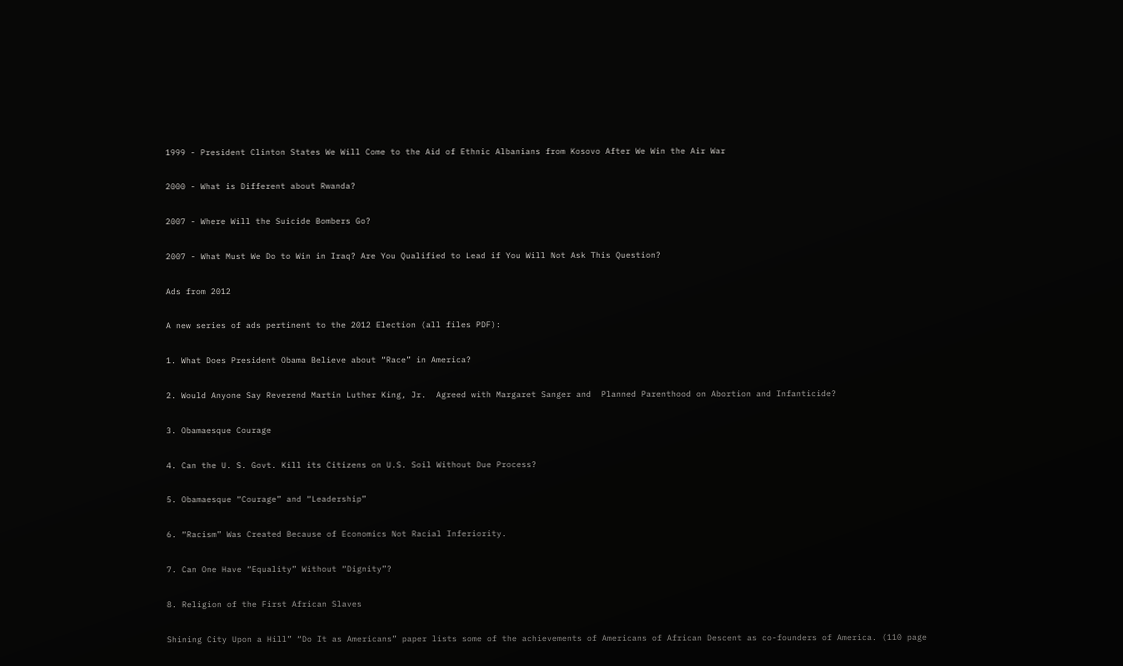1999 - President Clinton States We Will Come to the Aid of Ethnic Albanians from Kosovo After We Win the Air War

2000 - What is Different about Rwanda?

2007 - Where Will the Suicide Bombers Go?

2007 - What Must We Do to Win in Iraq? Are You Qualified to Lead if You Will Not Ask This Question?

Ads from 2012

A new series of ads pertinent to the 2012 Election (all files PDF):

1. What Does President Obama Believe about “Race” in America?

2. Would Anyone Say Reverend Martin Luther King, Jr.  Agreed with Margaret Sanger and  Planned Parenthood on Abortion and Infanticide?

3. Obamaesque Courage

4. Can the U. S. Govt. Kill its Citizens on U.S. Soil Without Due Process?

5. Obamaesque “Courage” and “Leadership”

6. “Racism” Was Created Because of Economics Not Racial Inferiority.

7. Can One Have “Equality” Without “Dignity”?

8. Religion of the First African Slaves

Shining City Upon a Hill” “Do It as Americans” paper lists some of the achievements of Americans of African Descent as co-founders of America. (110 page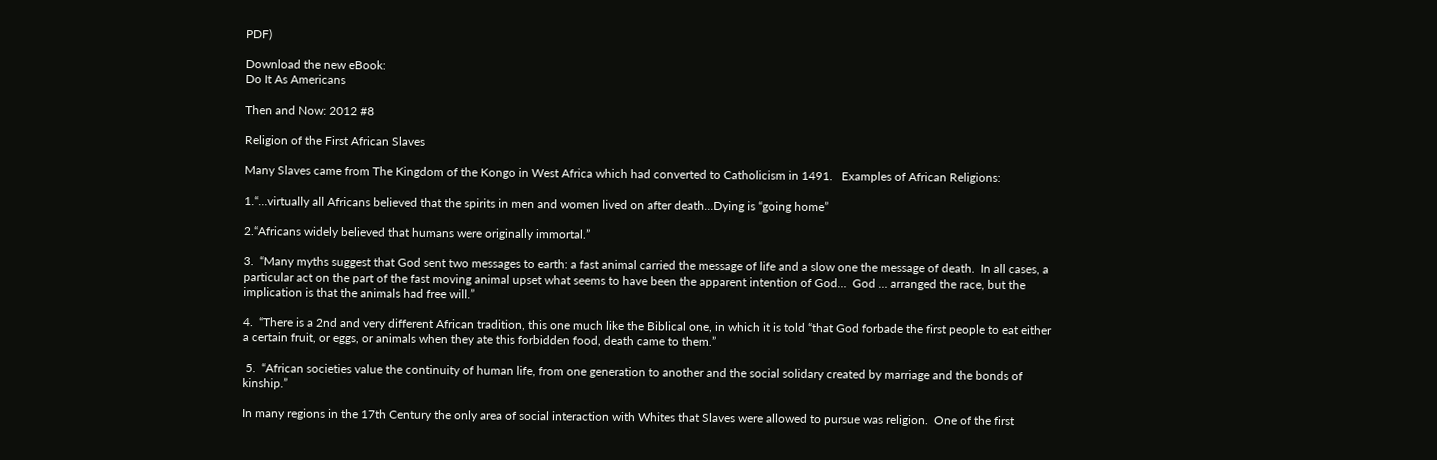PDF)

Download the new eBook:
Do It As Americans

Then and Now: 2012 #8

Religion of the First African Slaves

Many Slaves came from The Kingdom of the Kongo in West Africa which had converted to Catholicism in 1491.   Examples of African Religions:

1.“…virtually all Africans believed that the spirits in men and women lived on after death…Dying is “going home”

2.“Africans widely believed that humans were originally immortal.”

3.  “Many myths suggest that God sent two messages to earth: a fast animal carried the message of life and a slow one the message of death.  In all cases, a particular act on the part of the fast moving animal upset what seems to have been the apparent intention of God…  God … arranged the race, but the implication is that the animals had free will.”

4.  “There is a 2nd and very different African tradition, this one much like the Biblical one, in which it is told “that God forbade the first people to eat either a certain fruit, or eggs, or animals when they ate this forbidden food, death came to them.”

 5.  “African societies value the continuity of human life, from one generation to another and the social solidary created by marriage and the bonds of kinship.”

In many regions in the 17th Century the only area of social interaction with Whites that Slaves were allowed to pursue was religion.  One of the first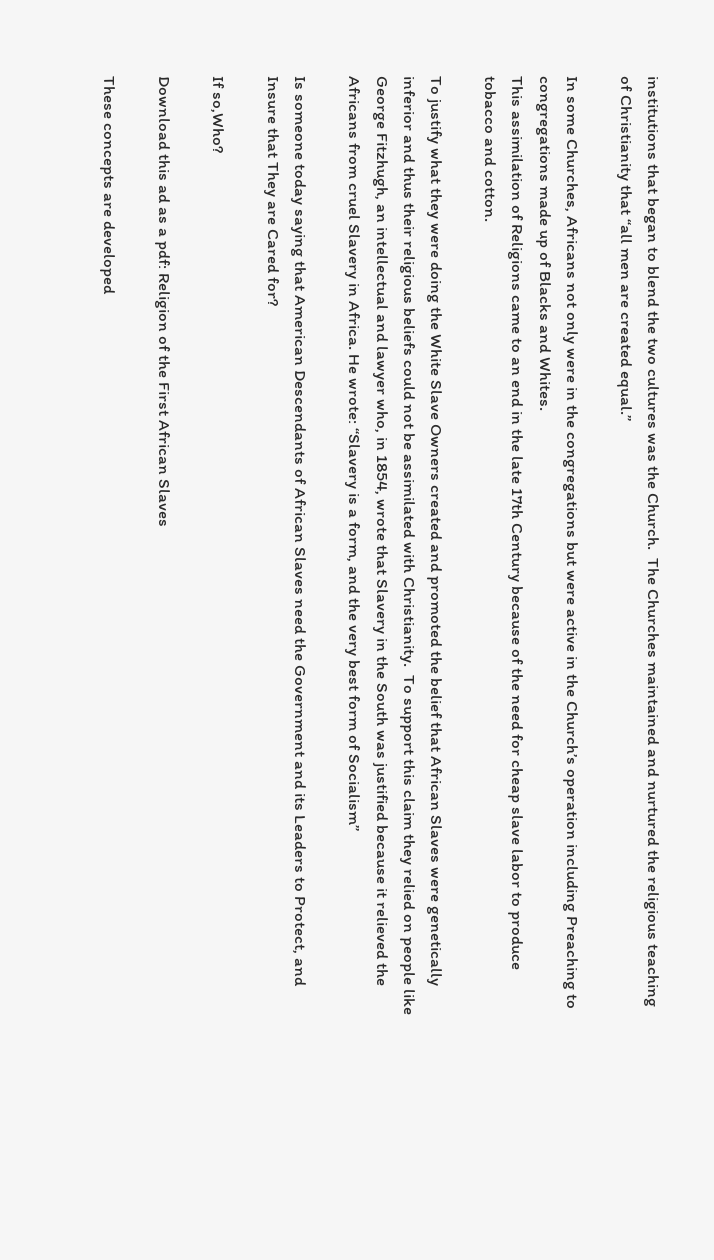institutions that began to blend the two cultures was the Church.  The Churches maintained and nurtured the religious teaching of Christianity that “all men are created equal.”

In some Churches, Africans not only were in the congregations but were active in the Church’s operation including Preaching to congregations made up of Blacks and Whites.
This assimilation of Religions came to an end in the late 17th Century because of the need for cheap slave labor to produce tobacco and cotton.

To justify what they were doing the White Slave Owners created and promoted the belief that African Slaves were genetically inferior and thus their religious beliefs could not be assimilated with Christianity.  To support this claim they relied on people like George Fitzhugh, an intellectual and lawyer who, in 1854, wrote that Slavery in the South was justified because it relieved the Africans from cruel Slavery in Africa. He wrote: “Slavery is a form, and the very best form of Socialism”

Is someone today saying that American Descendants of African Slaves need the Government and its Leaders to Protect, and Insure that They are Cared for?

If so,Who?

Download this ad as a pdf: Religion of the First African Slaves

These concepts are developed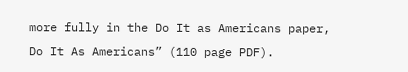more fully in the Do It as Americans paper,
Do It As Americans” (110 page PDF).